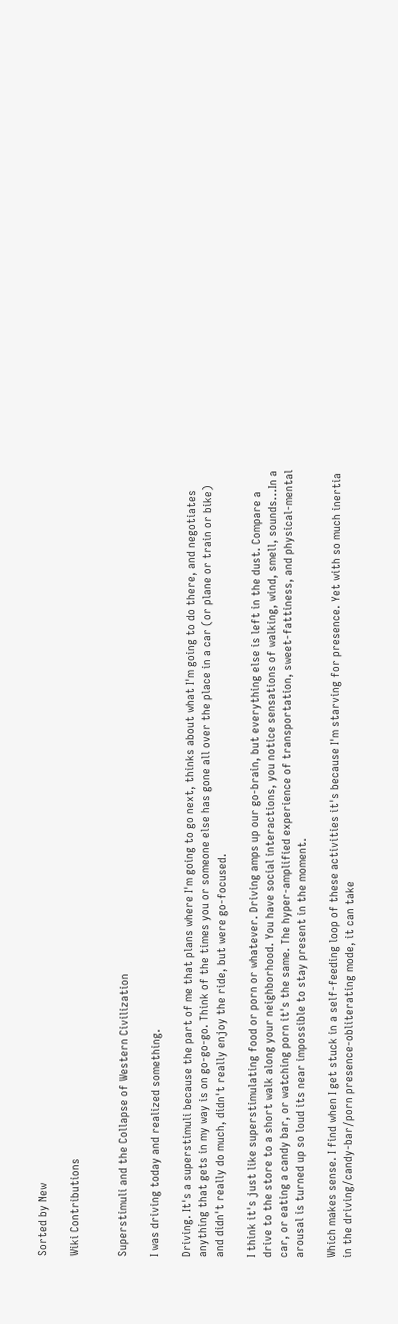Sorted by New

Wiki Contributions


Superstimuli and the Collapse of Western Civilization

I was driving today and realized something.

Driving. It's a superstimuli because the part of me that plans where I'm going to go next, thinks about what I'm going to do there, and negotiates anything that gets in my way is on go-go-go. Think of the times you or someone else has gone all over the place in a car (or plane or train or bike) and didn't really do much, didn't really enjoy the ride, but were go-focused.

I think it's just like superstimulating food or porn or whatever. Driving amps up our go-brain, but everything else is left in the dust. Compare a drive to the store to a short walk along your neighborhood. You have social interactions, you notice sensations of walking, wind, smell, sounds...In a car, or eating a candy bar, or watching porn it's the same. The hyper-amplified experience of transportation, sweet-fattiness, and physical-mental arousal is turned up so loud its near impossible to stay present in the moment.

Which makes sense. I find when I get stuck in a self-feeding loop of these activities it's because I'm starving for presence. Yet with so much inertia in the driving/candy-bar/porn presence-obliterating mode, it can take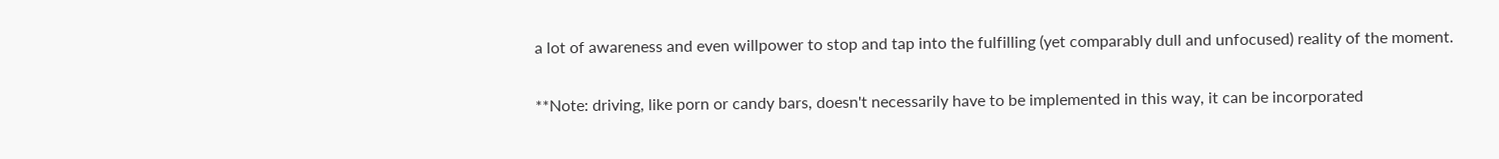a lot of awareness and even willpower to stop and tap into the fulfilling (yet comparably dull and unfocused) reality of the moment.

**Note: driving, like porn or candy bars, doesn't necessarily have to be implemented in this way, it can be incorporated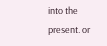into the present. or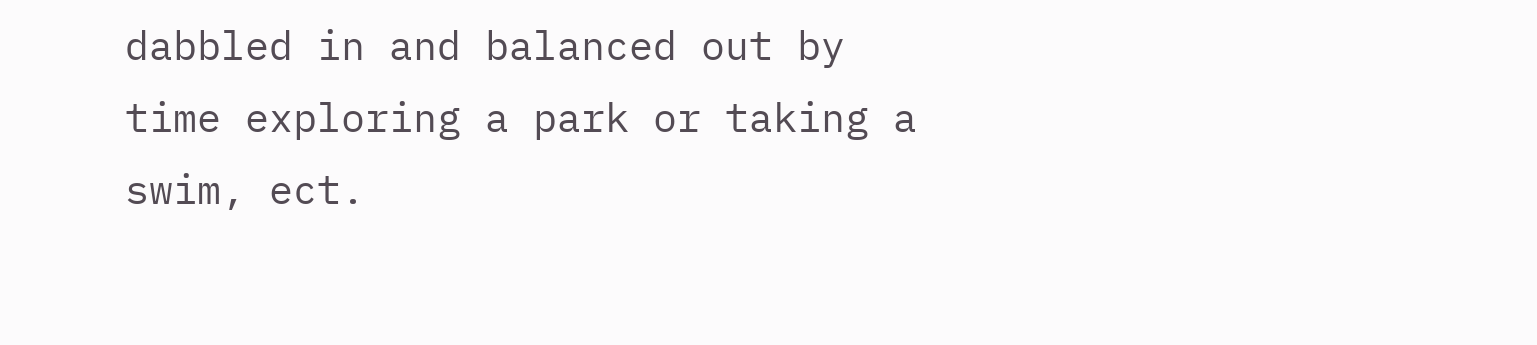dabbled in and balanced out by time exploring a park or taking a swim, ect.